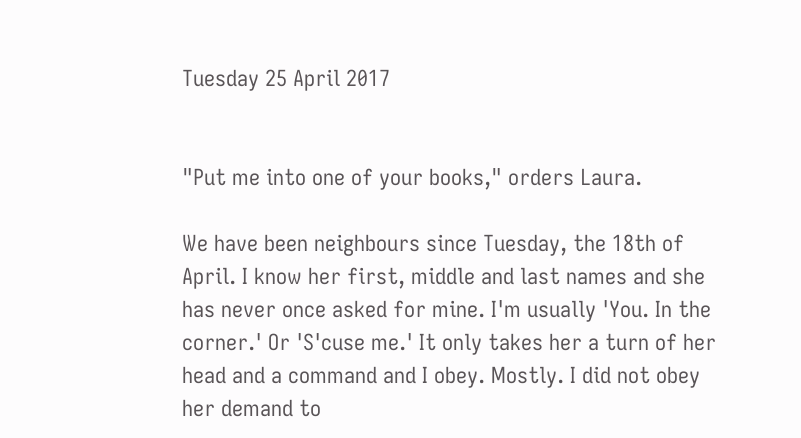Tuesday 25 April 2017


"Put me into one of your books," orders Laura.

We have been neighbours since Tuesday, the 18th of April. I know her first, middle and last names and she has never once asked for mine. I'm usually 'You. In the corner.' Or 'S'cuse me.' It only takes her a turn of her head and a command and I obey. Mostly. I did not obey her demand to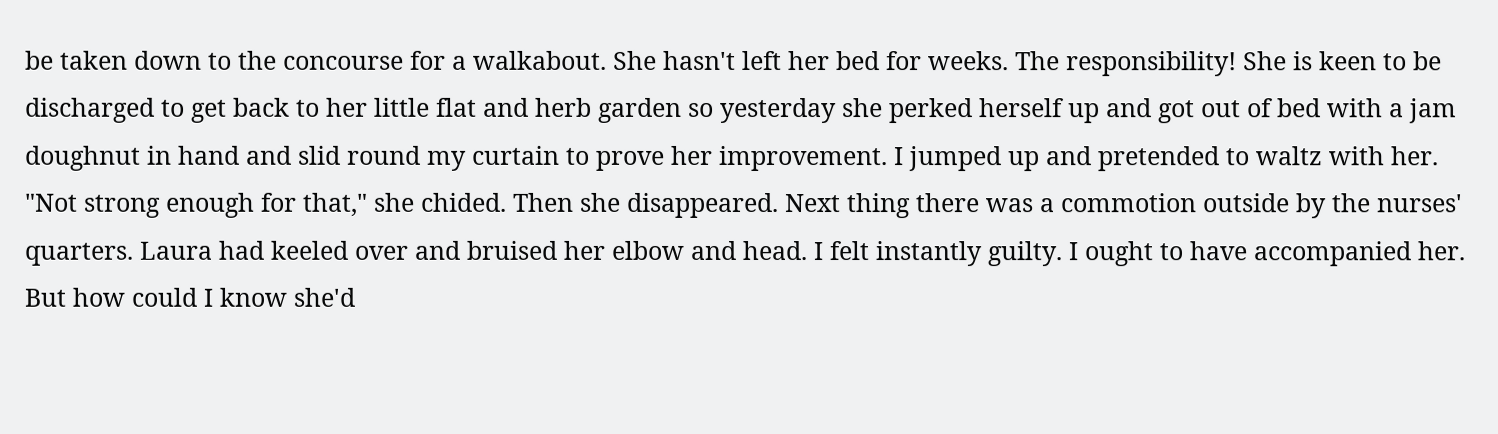be taken down to the concourse for a walkabout. She hasn't left her bed for weeks. The responsibility! She is keen to be discharged to get back to her little flat and herb garden so yesterday she perked herself up and got out of bed with a jam doughnut in hand and slid round my curtain to prove her improvement. I jumped up and pretended to waltz with her. "Not strong enough for that," she chided. Then she disappeared. Next thing there was a commotion outside by the nurses' quarters. Laura had keeled over and bruised her elbow and head. I felt instantly guilty. I ought to have accompanied her. But how could I know she'd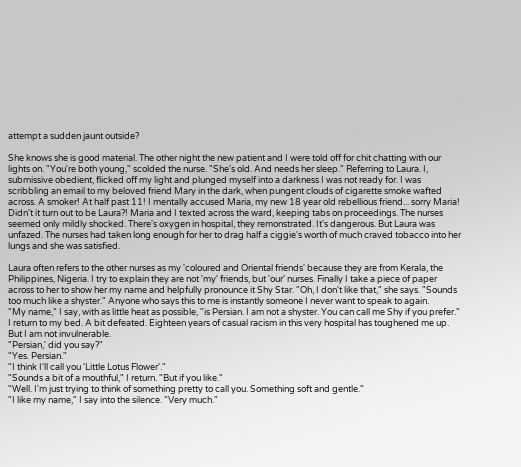attempt a sudden jaunt outside?

She knows she is good material. The other night the new patient and I were told off for chit chatting with our lights on. "You're both young," scolded the nurse. "She's old. And needs her sleep." Referring to Laura. I, submissive obedient, flicked off my light and plunged myself into a darkness I was not ready for. I was scribbling an email to my beloved friend Mary in the dark, when pungent clouds of cigarette smoke wafted across. A smoker! At half past 11! I mentally accused Maria, my new 18 year old rebellious friend... sorry Maria! Didn't it turn out to be Laura?! Maria and I texted across the ward, keeping tabs on proceedings. The nurses seemed only mildly shocked. There's oxygen in hospital, they remonstrated. It's dangerous. But Laura was unfazed. The nurses had taken long enough for her to drag half a ciggie's worth of much craved tobacco into her lungs and she was satisfied.

Laura often refers to the other nurses as my 'coloured and Oriental friends' because they are from Kerala, the Philippines, Nigeria. I try to explain they are not 'my' friends, but 'our' nurses. Finally I take a piece of paper across to her to show her my name and helpfully pronounce it Shy Star. "Oh, I don't like that," she says. "Sounds too much like a shyster." Anyone who says this to me is instantly someone I never want to speak to again.
"My name," I say, with as little heat as possible, "is Persian. I am not a shyster. You can call me Shy if you prefer."
I return to my bed. A bit defeated. Eighteen years of casual racism in this very hospital has toughened me up. But I am not invulnerable.
"Persian,' did you say?"
"Yes. Persian."
"I think I'll call you 'Little Lotus Flower'."
"Sounds a bit of a mouthful," I return. "But if you like."
"Well. I'm just trying to think of something pretty to call you. Something soft and gentle."
"I like my name," I say into the silence. "Very much."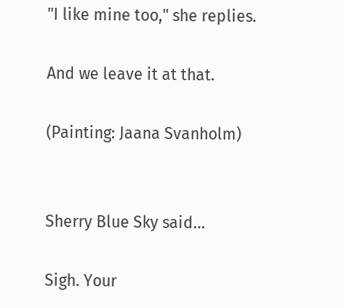"I like mine too," she replies.

And we leave it at that.

(Painting: Jaana Svanholm)


Sherry Blue Sky said...

Sigh. Your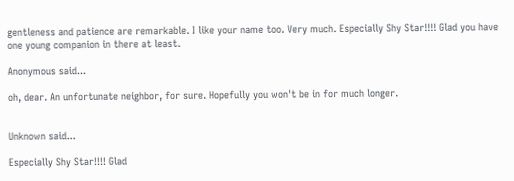gentleness and patience are remarkable. I like your name too. Very much. Especially Shy Star!!!! Glad you have one young companion in there at least.

Anonymous said...

oh, dear. An unfortunate neighbor, for sure. Hopefully you won't be in for much longer.


Unknown said...

Especially Shy Star!!!! Glad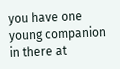you have one young companion in there at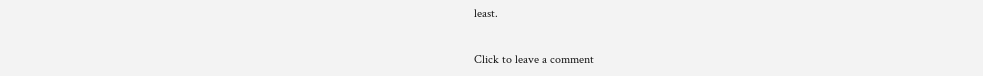least.


Click to leave a comment